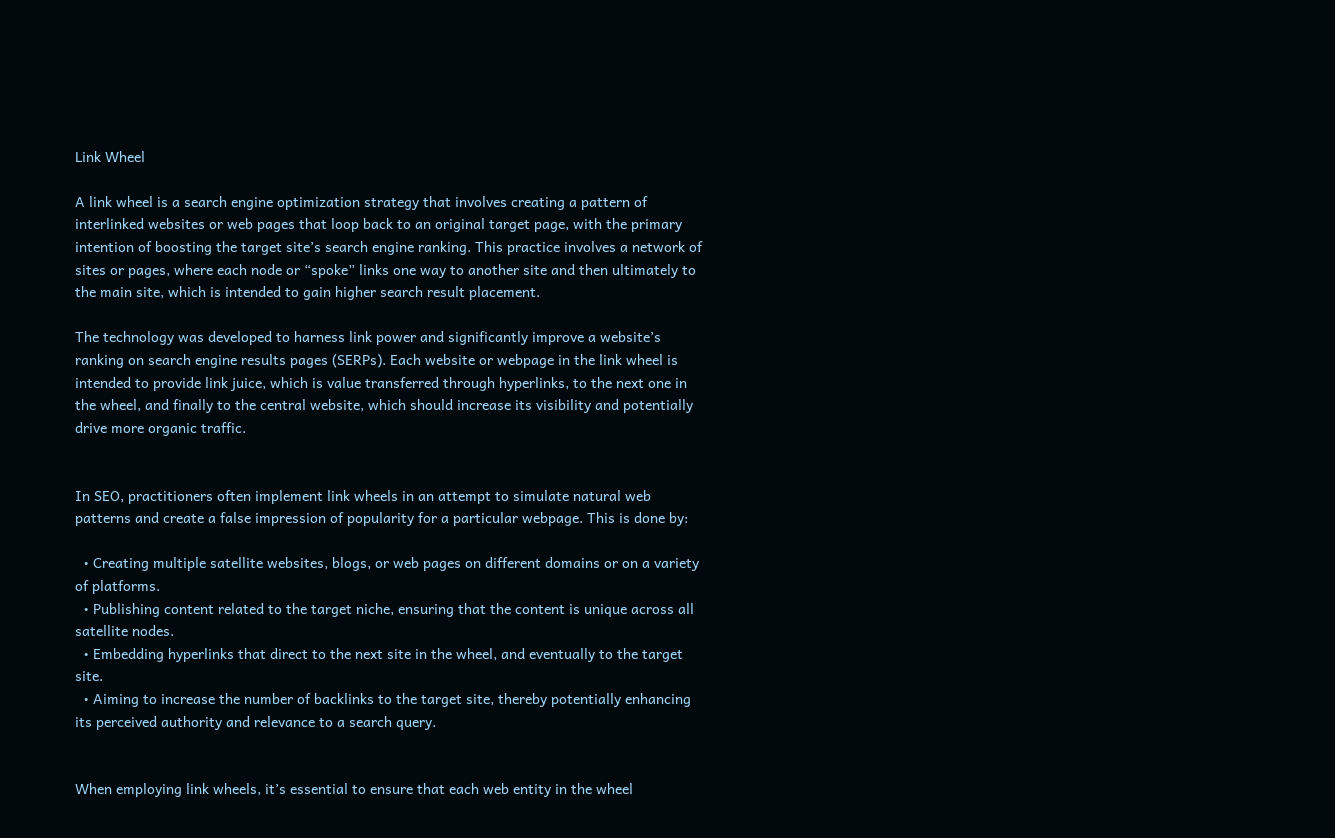Link Wheel

A link wheel is a search engine optimization strategy that involves creating a pattern of interlinked websites or web pages that loop back to an original target page, with the primary intention of boosting the target site’s search engine ranking. This practice involves a network of sites or pages, where each node or “spoke” links one way to another site and then ultimately to the main site, which is intended to gain higher search result placement.

The technology was developed to harness link power and significantly improve a website’s ranking on search engine results pages (SERPs). Each website or webpage in the link wheel is intended to provide link juice, which is value transferred through hyperlinks, to the next one in the wheel, and finally to the central website, which should increase its visibility and potentially drive more organic traffic.


In SEO, practitioners often implement link wheels in an attempt to simulate natural web patterns and create a false impression of popularity for a particular webpage. This is done by:

  • Creating multiple satellite websites, blogs, or web pages on different domains or on a variety of platforms.
  • Publishing content related to the target niche, ensuring that the content is unique across all satellite nodes.
  • Embedding hyperlinks that direct to the next site in the wheel, and eventually to the target site.
  • Aiming to increase the number of backlinks to the target site, thereby potentially enhancing its perceived authority and relevance to a search query.


When employing link wheels, it’s essential to ensure that each web entity in the wheel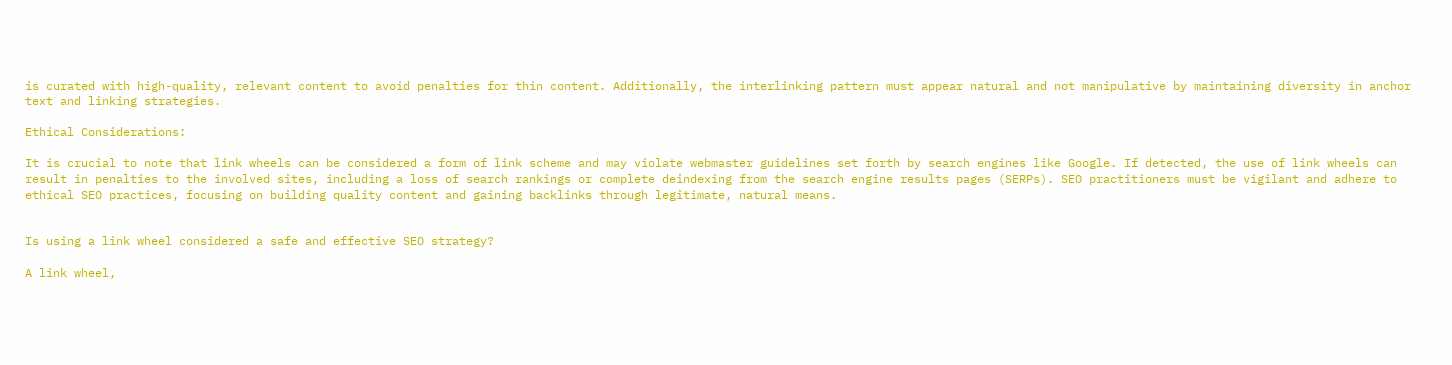is curated with high-quality, relevant content to avoid penalties for thin content. Additionally, the interlinking pattern must appear natural and not manipulative by maintaining diversity in anchor text and linking strategies.

Ethical Considerations:

It is crucial to note that link wheels can be considered a form of link scheme and may violate webmaster guidelines set forth by search engines like Google. If detected, the use of link wheels can result in penalties to the involved sites, including a loss of search rankings or complete deindexing from the search engine results pages (SERPs). SEO practitioners must be vigilant and adhere to ethical SEO practices, focusing on building quality content and gaining backlinks through legitimate, natural means.


Is using a link wheel considered a safe and effective SEO strategy?

A link wheel,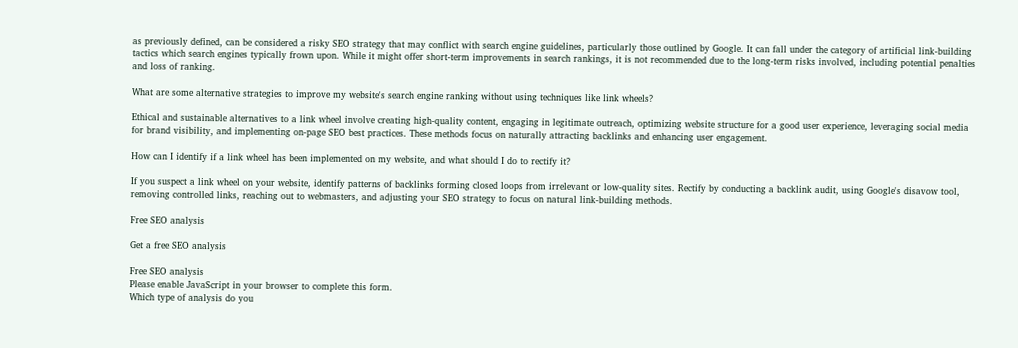as previously defined, can be considered a risky SEO strategy that may conflict with search engine guidelines, particularly those outlined by Google. It can fall under the category of artificial link-building tactics which search engines typically frown upon. While it might offer short-term improvements in search rankings, it is not recommended due to the long-term risks involved, including potential penalties and loss of ranking.

What are some alternative strategies to improve my website's search engine ranking without using techniques like link wheels?

Ethical and sustainable alternatives to a link wheel involve creating high-quality content, engaging in legitimate outreach, optimizing website structure for a good user experience, leveraging social media for brand visibility, and implementing on-page SEO best practices. These methods focus on naturally attracting backlinks and enhancing user engagement.

How can I identify if a link wheel has been implemented on my website, and what should I do to rectify it?

If you suspect a link wheel on your website, identify patterns of backlinks forming closed loops from irrelevant or low-quality sites. Rectify by conducting a backlink audit, using Google's disavow tool, removing controlled links, reaching out to webmasters, and adjusting your SEO strategy to focus on natural link-building methods.

Free SEO analysis

Get a free SEO analysis

Free SEO analysis
Please enable JavaScript in your browser to complete this form.
Which type of analysis do you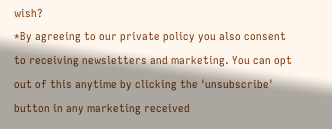wish?
*By agreeing to our private policy you also consent to receiving newsletters and marketing. You can opt out of this anytime by clicking the 'unsubscribe' button in any marketing received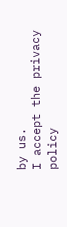by us.
I accept the privacy policy